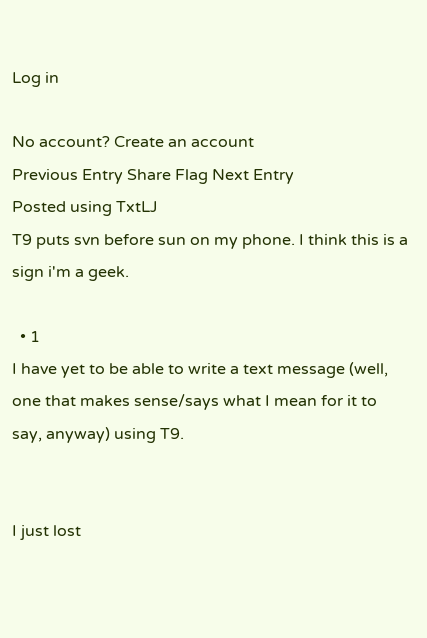Log in

No account? Create an account
Previous Entry Share Flag Next Entry
Posted using TxtLJ
T9 puts svn before sun on my phone. I think this is a sign i'm a geek.

  • 1
I have yet to be able to write a text message (well, one that makes sense/says what I mean for it to say, anyway) using T9.


I just lost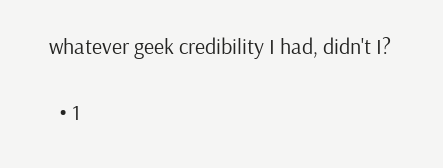whatever geek credibility I had, didn't I?

  • 1